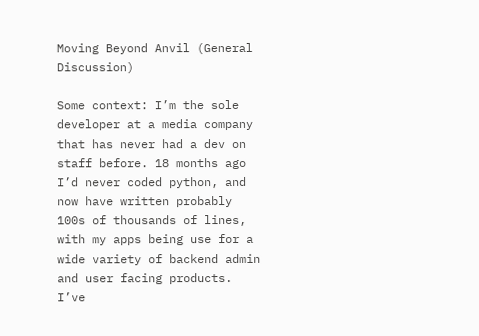Moving Beyond Anvil (General Discussion)

Some context: I’m the sole developer at a media company that has never had a dev on staff before. 18 months ago I’d never coded python, and now have written probably 100s of thousands of lines, with my apps being use for a wide variety of backend admin and user facing products. I’ve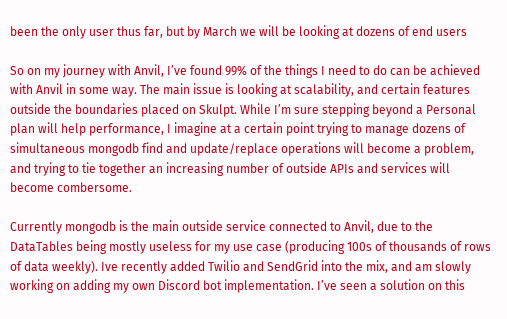been the only user thus far, but by March we will be looking at dozens of end users

So on my journey with Anvil, I’ve found 99% of the things I need to do can be achieved with Anvil in some way. The main issue is looking at scalability, and certain features outside the boundaries placed on Skulpt. While I’m sure stepping beyond a Personal plan will help performance, I imagine at a certain point trying to manage dozens of simultaneous mongodb find and update/replace operations will become a problem, and trying to tie together an increasing number of outside APIs and services will become combersome.

Currently mongodb is the main outside service connected to Anvil, due to the DataTables being mostly useless for my use case (producing 100s of thousands of rows of data weekly). Ive recently added Twilio and SendGrid into the mix, and am slowly working on adding my own Discord bot implementation. I’ve seen a solution on this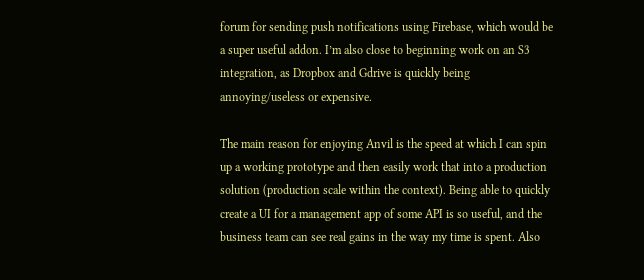forum for sending push notifications using Firebase, which would be a super useful addon. I’m also close to beginning work on an S3 integration, as Dropbox and Gdrive is quickly being annoying/useless or expensive.

The main reason for enjoying Anvil is the speed at which I can spin up a working prototype and then easily work that into a production solution (production scale within the context). Being able to quickly create a UI for a management app of some API is so useful, and the business team can see real gains in the way my time is spent. Also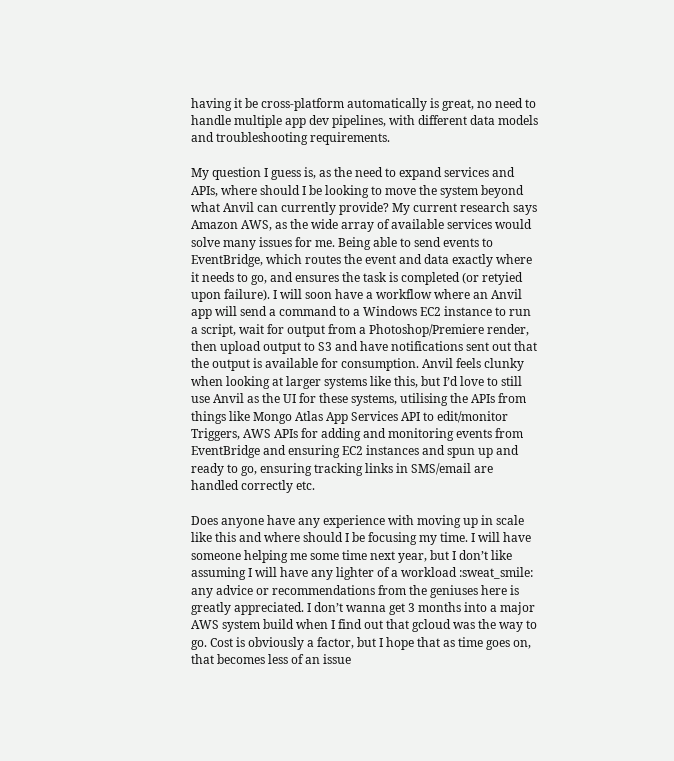having it be cross-platform automatically is great, no need to handle multiple app dev pipelines, with different data models and troubleshooting requirements.

My question I guess is, as the need to expand services and APIs, where should I be looking to move the system beyond what Anvil can currently provide? My current research says Amazon AWS, as the wide array of available services would solve many issues for me. Being able to send events to EventBridge, which routes the event and data exactly where it needs to go, and ensures the task is completed (or retyied upon failure). I will soon have a workflow where an Anvil app will send a command to a Windows EC2 instance to run a script, wait for output from a Photoshop/Premiere render, then upload output to S3 and have notifications sent out that the output is available for consumption. Anvil feels clunky when looking at larger systems like this, but I’d love to still use Anvil as the UI for these systems, utilising the APIs from things like Mongo Atlas App Services API to edit/monitor Triggers, AWS APIs for adding and monitoring events from EventBridge and ensuring EC2 instances and spun up and ready to go, ensuring tracking links in SMS/email are handled correctly etc.

Does anyone have any experience with moving up in scale like this and where should I be focusing my time. I will have someone helping me some time next year, but I don’t like assuming I will have any lighter of a workload :sweat_smile: any advice or recommendations from the geniuses here is greatly appreciated. I don’t wanna get 3 months into a major AWS system build when I find out that gcloud was the way to go. Cost is obviously a factor, but I hope that as time goes on, that becomes less of an issue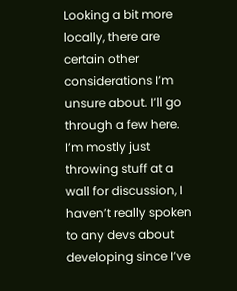Looking a bit more locally, there are certain other considerations I’m unsure about. I’ll go through a few here. I’m mostly just throwing stuff at a wall for discussion, I haven’t really spoken to any devs about developing since I’ve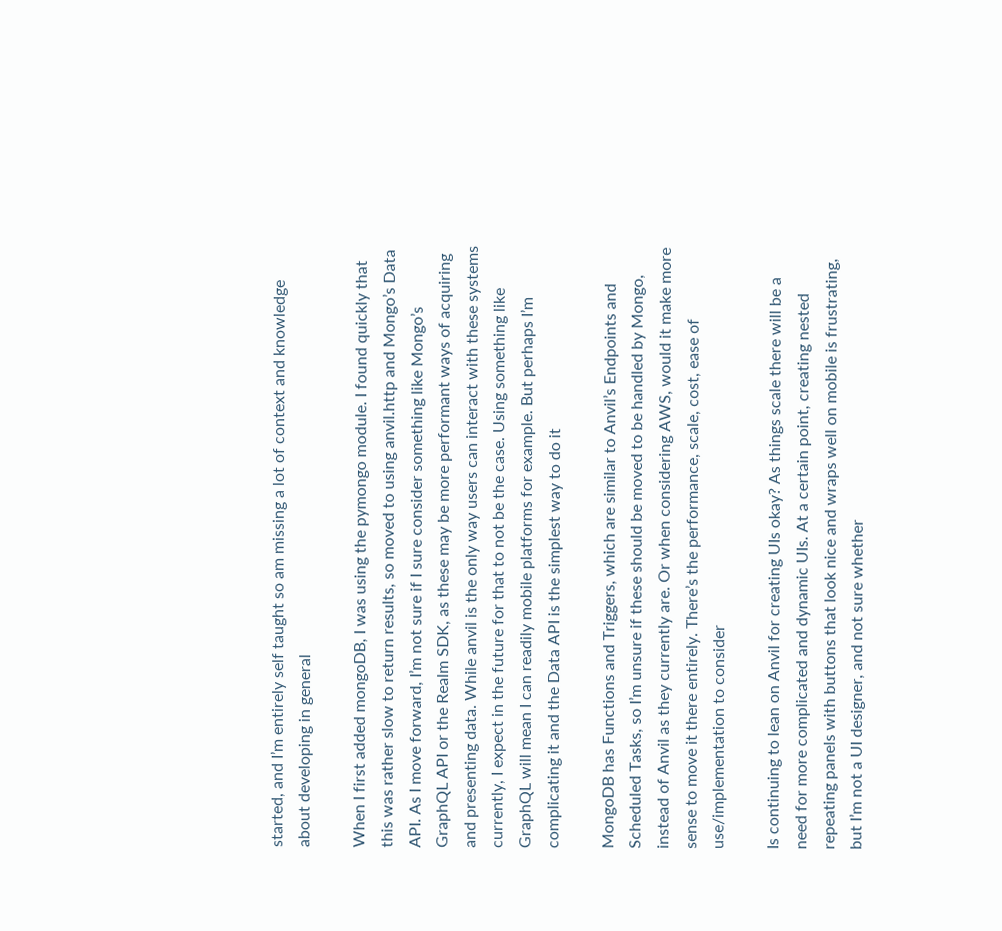started, and I’m entirely self taught so am missing a lot of context and knowledge about developing in general

When I first added mongoDB, I was using the pymongo module. I found quickly that this was rather slow to return results, so moved to using anvil.http and Mongo’s Data API. As I move forward, I’m not sure if I sure consider something like Mongo’s GraphQL API or the Realm SDK, as these may be more performant ways of acquiring and presenting data. While anvil is the only way users can interact with these systems currently, I expect in the future for that to not be the case. Using something like GraphQL will mean I can readily mobile platforms for example. But perhaps I’m complicating it and the Data API is the simplest way to do it

MongoDB has Functions and Triggers, which are similar to Anvil’s Endpoints and Scheduled Tasks, so I’m unsure if these should be moved to be handled by Mongo, instead of Anvil as they currently are. Or when considering AWS, would it make more sense to move it there entirely. There’s the performance, scale, cost, ease of use/implementation to consider

Is continuing to lean on Anvil for creating UIs okay? As things scale there will be a need for more complicated and dynamic UIs. At a certain point, creating nested repeating panels with buttons that look nice and wraps well on mobile is frustrating, but I’m not a UI designer, and not sure whether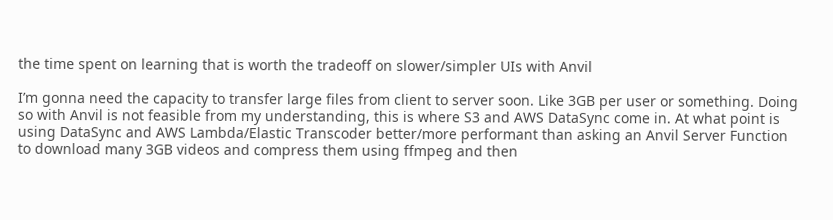the time spent on learning that is worth the tradeoff on slower/simpler UIs with Anvil

I’m gonna need the capacity to transfer large files from client to server soon. Like 3GB per user or something. Doing so with Anvil is not feasible from my understanding, this is where S3 and AWS DataSync come in. At what point is using DataSync and AWS Lambda/Elastic Transcoder better/more performant than asking an Anvil Server Function to download many 3GB videos and compress them using ffmpeg and then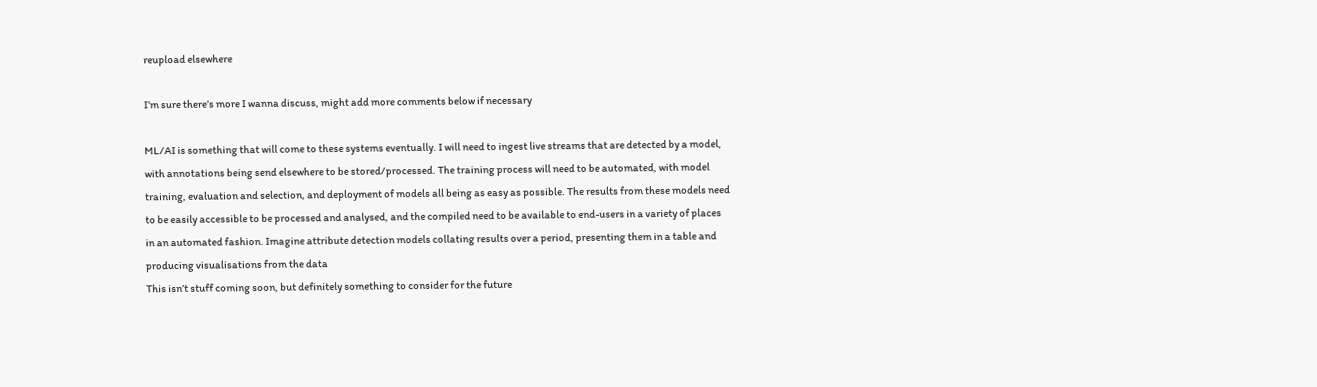reupload elsewhere

I’m sure there’s more I wanna discuss, might add more comments below if necessary

ML/AI is something that will come to these systems eventually. I will need to ingest live streams that are detected by a model, with annotations being send elsewhere to be stored/processed. The training process will need to be automated, with model training, evaluation and selection, and deployment of models all being as easy as possible. The results from these models need to be easily accessible to be processed and analysed, and the compiled need to be available to end-users in a variety of places in an automated fashion. Imagine attribute detection models collating results over a period, presenting them in a table and producing visualisations from the data
This isn’t stuff coming soon, but definitely something to consider for the future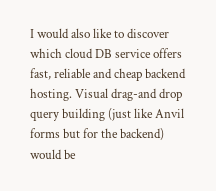I would also like to discover which cloud DB service offers fast, reliable and cheap backend hosting. Visual drag-and drop query building (just like Anvil forms but for the backend) would be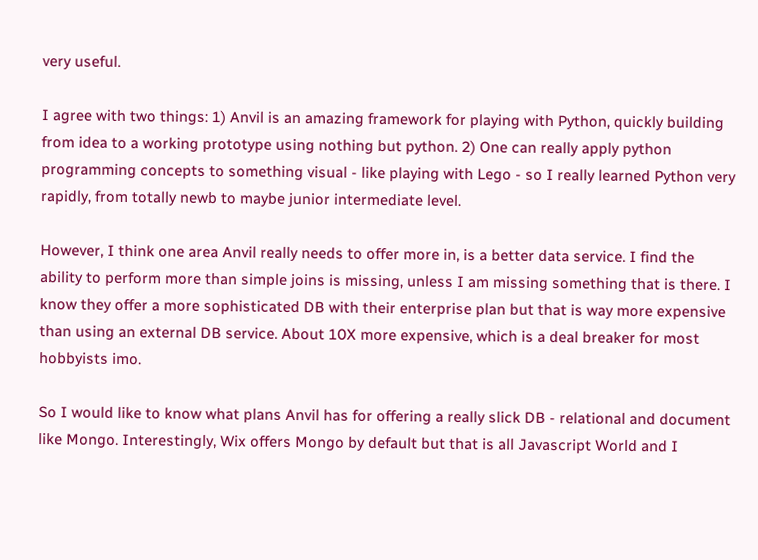very useful.

I agree with two things: 1) Anvil is an amazing framework for playing with Python, quickly building from idea to a working prototype using nothing but python. 2) One can really apply python programming concepts to something visual - like playing with Lego - so I really learned Python very rapidly, from totally newb to maybe junior intermediate level.

However, I think one area Anvil really needs to offer more in, is a better data service. I find the ability to perform more than simple joins is missing, unless I am missing something that is there. I know they offer a more sophisticated DB with their enterprise plan but that is way more expensive than using an external DB service. About 10X more expensive, which is a deal breaker for most hobbyists imo.

So I would like to know what plans Anvil has for offering a really slick DB - relational and document like Mongo. Interestingly, Wix offers Mongo by default but that is all Javascript World and I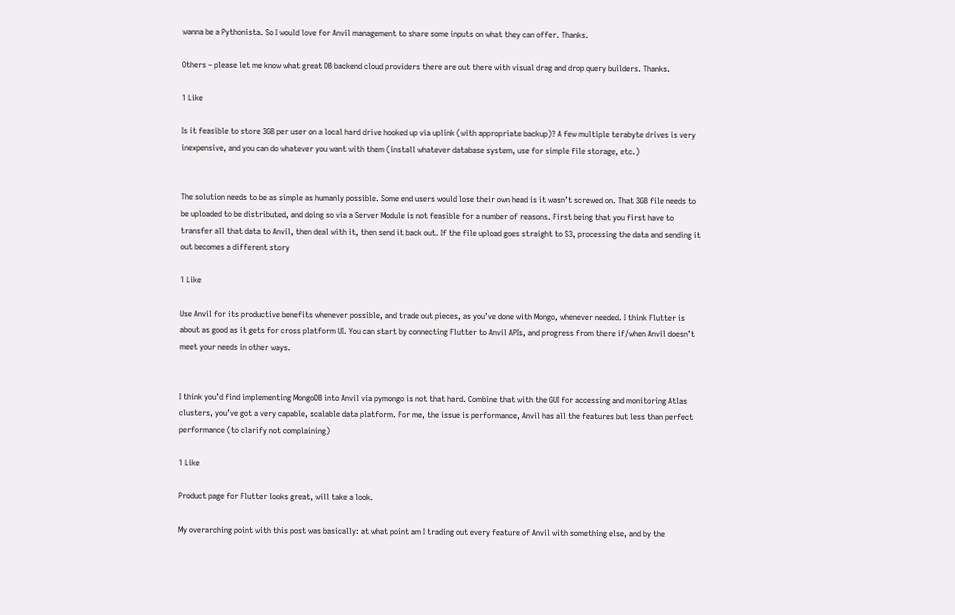wanna be a Pythonista. So I would love for Anvil management to share some inputs on what they can offer. Thanks.

Others – please let me know what great DB backend cloud providers there are out there with visual drag and drop query builders. Thanks.

1 Like

Is it feasible to store 3GB per user on a local hard drive hooked up via uplink (with appropriate backup)? A few multiple terabyte drives is very inexpensive, and you can do whatever you want with them (install whatever database system, use for simple file storage, etc.)


The solution needs to be as simple as humanly possible. Some end users would lose their own head is it wasn’t screwed on. That 3GB file needs to be uploaded to be distributed, and doing so via a Server Module is not feasible for a number of reasons. First being that you first have to transfer all that data to Anvil, then deal with it, then send it back out. If the file upload goes straight to S3, processing the data and sending it out becomes a different story

1 Like

Use Anvil for its productive benefits whenever possible, and trade out pieces, as you’ve done with Mongo, whenever needed. I think Flutter is about as good as it gets for cross platform UI. You can start by connecting Flutter to Anvil APIs, and progress from there if/when Anvil doesn’t meet your needs in other ways.


I think you’d find implementing MongoDB into Anvil via pymongo is not that hard. Combine that with the GUI for accessing and monitoring Atlas clusters, you’ve got a very capable, scalable data platform. For me, the issue is performance, Anvil has all the features but less than perfect performance (to clarify not complaining)

1 Like

Product page for Flutter looks great, will take a look.

My overarching point with this post was basically: at what point am I trading out every feature of Anvil with something else, and by the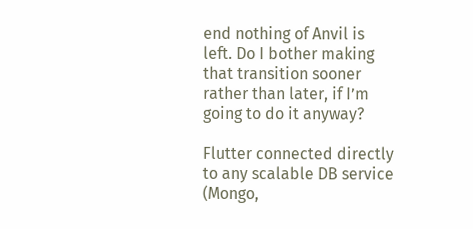end nothing of Anvil is left. Do I bother making that transition sooner rather than later, if I’m going to do it anyway?

Flutter connected directly to any scalable DB service (Mongo,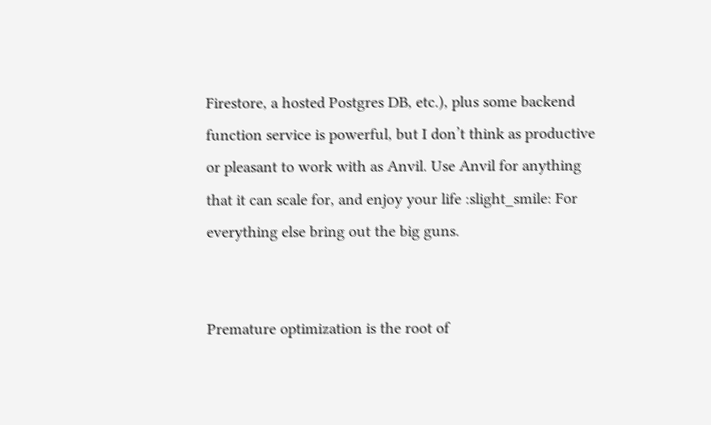Firestore, a hosted Postgres DB, etc.), plus some backend function service is powerful, but I don’t think as productive or pleasant to work with as Anvil. Use Anvil for anything that it can scale for, and enjoy your life :slight_smile: For everything else bring out the big guns.


Premature optimization is the root of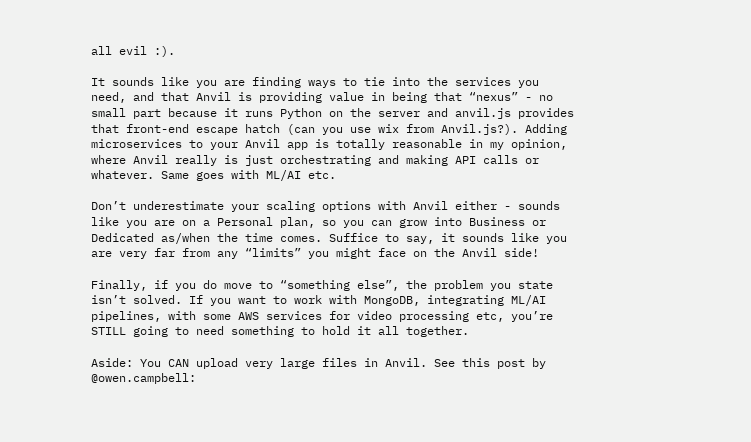all evil :).

It sounds like you are finding ways to tie into the services you need, and that Anvil is providing value in being that “nexus” - no small part because it runs Python on the server and anvil.js provides that front-end escape hatch (can you use wix from Anvil.js?). Adding microservices to your Anvil app is totally reasonable in my opinion, where Anvil really is just orchestrating and making API calls or whatever. Same goes with ML/AI etc.

Don’t underestimate your scaling options with Anvil either - sounds like you are on a Personal plan, so you can grow into Business or Dedicated as/when the time comes. Suffice to say, it sounds like you are very far from any “limits” you might face on the Anvil side!

Finally, if you do move to “something else”, the problem you state isn’t solved. If you want to work with MongoDB, integrating ML/AI pipelines, with some AWS services for video processing etc, you’re STILL going to need something to hold it all together.

Aside: You CAN upload very large files in Anvil. See this post by @owen.campbell: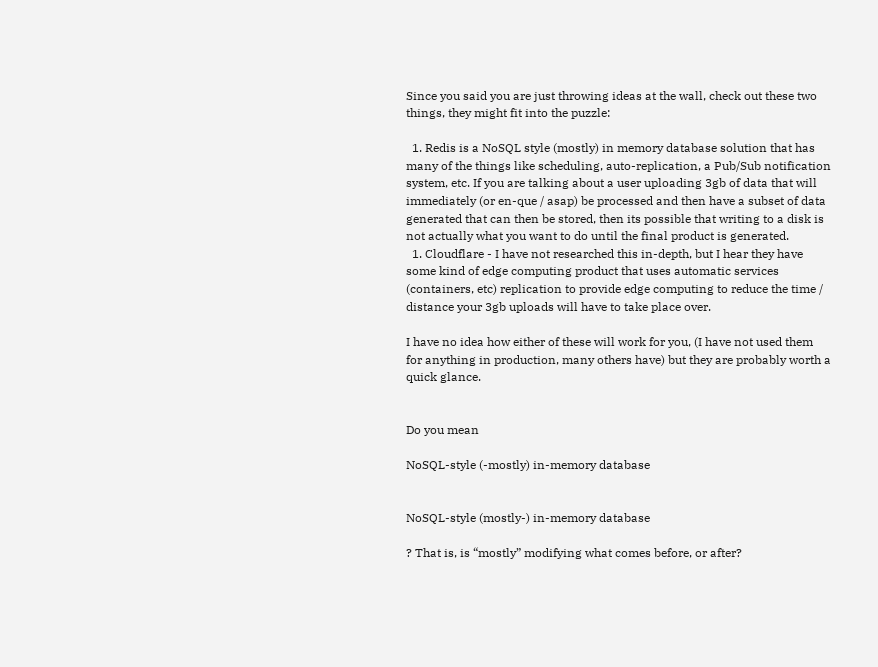Since you said you are just throwing ideas at the wall, check out these two things, they might fit into the puzzle:

  1. Redis is a NoSQL style (mostly) in memory database solution that has many of the things like scheduling, auto-replication, a Pub/Sub notification system, etc. If you are talking about a user uploading 3gb of data that will immediately (or en-que / asap) be processed and then have a subset of data generated that can then be stored, then its possible that writing to a disk is not actually what you want to do until the final product is generated.
  1. Cloudflare - I have not researched this in-depth, but I hear they have some kind of edge computing product that uses automatic services (containers, etc) replication to provide edge computing to reduce the time / distance your 3gb uploads will have to take place over.

I have no idea how either of these will work for you, (I have not used them for anything in production, many others have) but they are probably worth a quick glance.


Do you mean

NoSQL-style (-mostly) in-memory database


NoSQL-style (mostly-) in-memory database

? That is, is “mostly” modifying what comes before, or after?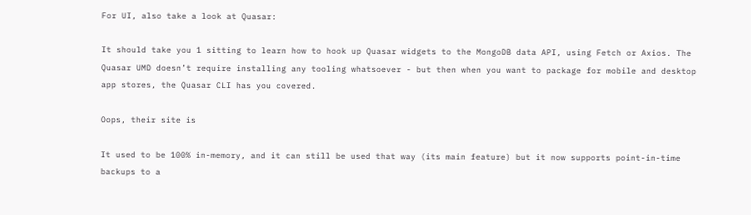For UI, also take a look at Quasar:

It should take you 1 sitting to learn how to hook up Quasar widgets to the MongoDB data API, using Fetch or Axios. The Quasar UMD doesn’t require installing any tooling whatsoever - but then when you want to package for mobile and desktop app stores, the Quasar CLI has you covered.

Oops, their site is

It used to be 100% in-memory, and it can still be used that way (its main feature) but it now supports point-in-time backups to a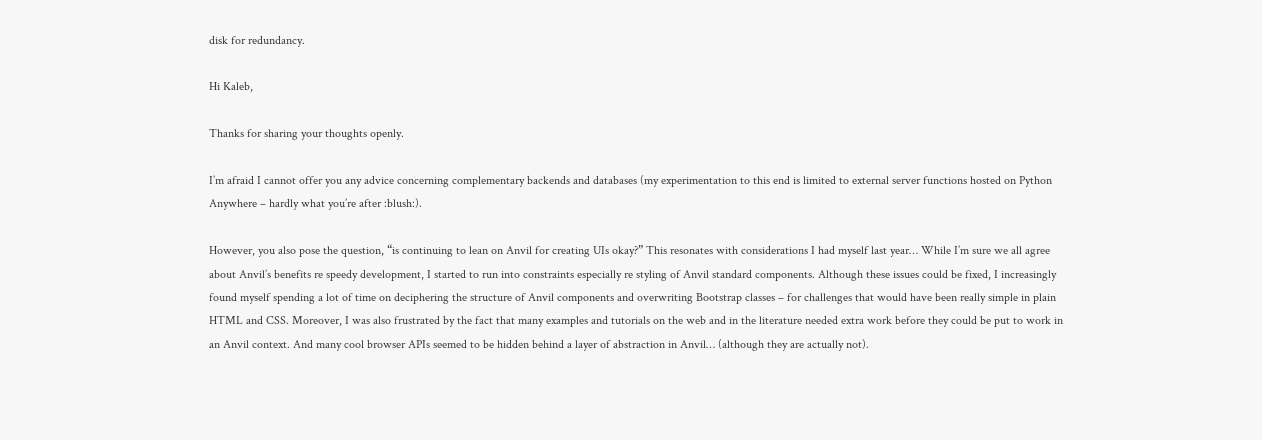disk for redundancy.

Hi Kaleb,

Thanks for sharing your thoughts openly.

I’m afraid I cannot offer you any advice concerning complementary backends and databases (my experimentation to this end is limited to external server functions hosted on Python Anywhere – hardly what you’re after :blush:).

However, you also pose the question, “is continuing to lean on Anvil for creating UIs okay?” This resonates with considerations I had myself last year… While I’m sure we all agree about Anvil’s benefits re speedy development, I started to run into constraints especially re styling of Anvil standard components. Although these issues could be fixed, I increasingly found myself spending a lot of time on deciphering the structure of Anvil components and overwriting Bootstrap classes – for challenges that would have been really simple in plain HTML and CSS. Moreover, I was also frustrated by the fact that many examples and tutorials on the web and in the literature needed extra work before they could be put to work in an Anvil context. And many cool browser APIs seemed to be hidden behind a layer of abstraction in Anvil… (although they are actually not).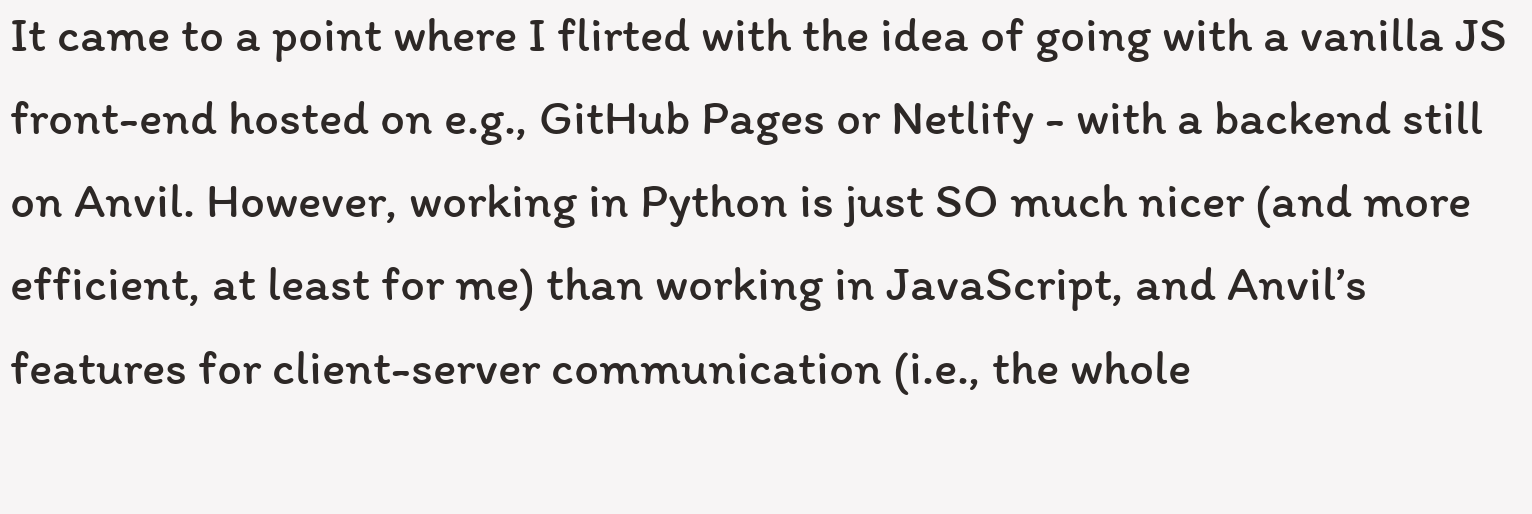It came to a point where I flirted with the idea of going with a vanilla JS front-end hosted on e.g., GitHub Pages or Netlify - with a backend still on Anvil. However, working in Python is just SO much nicer (and more efficient, at least for me) than working in JavaScript, and Anvil’s features for client-server communication (i.e., the whole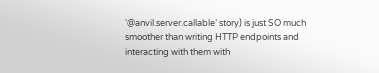‘@anvil.server.callable’ story) is just SO much smoother than writing HTTP endpoints and interacting with them with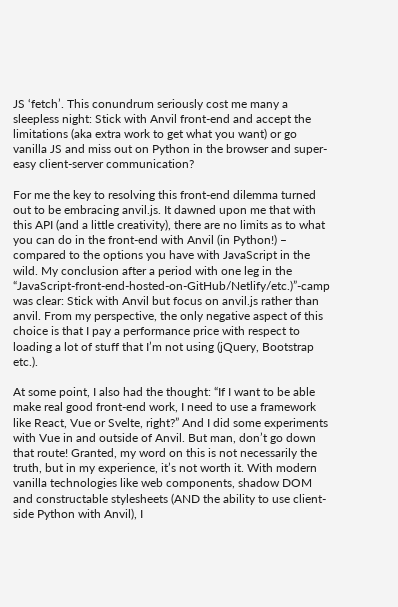JS ‘fetch’. This conundrum seriously cost me many a sleepless night: Stick with Anvil front-end and accept the limitations (aka extra work to get what you want) or go vanilla JS and miss out on Python in the browser and super-easy client-server communication?

For me the key to resolving this front-end dilemma turned out to be embracing anvil.js. It dawned upon me that with this API (and a little creativity), there are no limits as to what you can do in the front-end with Anvil (in Python!) – compared to the options you have with JavaScript in the wild. My conclusion after a period with one leg in the “JavaScript-front-end-hosted-on-GitHub/Netlify/etc.)”-camp was clear: Stick with Anvil but focus on anvil.js rather than anvil. From my perspective, the only negative aspect of this choice is that I pay a performance price with respect to loading a lot of stuff that I’m not using (jQuery, Bootstrap etc.).

At some point, I also had the thought: “If I want to be able make real good front-end work, I need to use a framework like React, Vue or Svelte, right?” And I did some experiments with Vue in and outside of Anvil. But man, don’t go down that route! Granted, my word on this is not necessarily the truth, but in my experience, it’s not worth it. With modern vanilla technologies like web components, shadow DOM and constructable stylesheets (AND the ability to use client-side Python with Anvil), I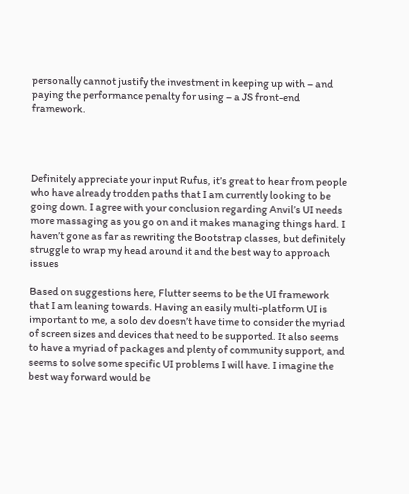personally cannot justify the investment in keeping up with – and paying the performance penalty for using – a JS front-end framework.




Definitely appreciate your input Rufus, it’s great to hear from people who have already trodden paths that I am currently looking to be going down. I agree with your conclusion regarding Anvil’s UI needs more massaging as you go on and it makes managing things hard. I haven’t gone as far as rewriting the Bootstrap classes, but definitely struggle to wrap my head around it and the best way to approach issues

Based on suggestions here, Flutter seems to be the UI framework that I am leaning towards. Having an easily multi-platform UI is important to me, a solo dev doesn’t have time to consider the myriad of screen sizes and devices that need to be supported. It also seems to have a myriad of packages and plenty of community support, and seems to solve some specific UI problems I will have. I imagine the best way forward would be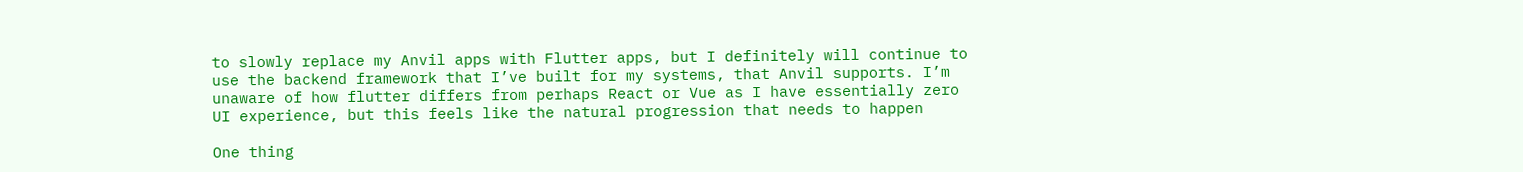to slowly replace my Anvil apps with Flutter apps, but I definitely will continue to use the backend framework that I’ve built for my systems, that Anvil supports. I’m unaware of how flutter differs from perhaps React or Vue as I have essentially zero UI experience, but this feels like the natural progression that needs to happen

One thing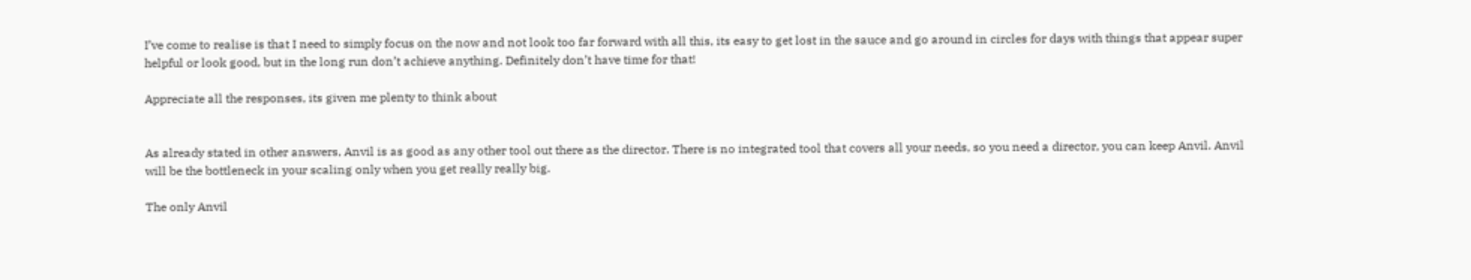I’ve come to realise is that I need to simply focus on the now and not look too far forward with all this, its easy to get lost in the sauce and go around in circles for days with things that appear super helpful or look good, but in the long run don’t achieve anything. Definitely don’t have time for that!

Appreciate all the responses, its given me plenty to think about


As already stated in other answers, Anvil is as good as any other tool out there as the director. There is no integrated tool that covers all your needs, so you need a director, you can keep Anvil. Anvil will be the bottleneck in your scaling only when you get really really big.

The only Anvil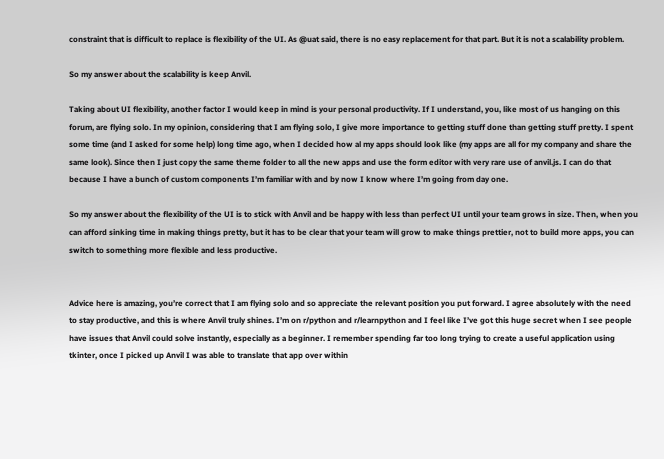constraint that is difficult to replace is flexibility of the UI. As @uat said, there is no easy replacement for that part. But it is not a scalability problem.

So my answer about the scalability is keep Anvil.

Taking about UI flexibility, another factor I would keep in mind is your personal productivity. If I understand, you, like most of us hanging on this forum, are flying solo. In my opinion, considering that I am flying solo, I give more importance to getting stuff done than getting stuff pretty. I spent some time (and I asked for some help) long time ago, when I decided how al my apps should look like (my apps are all for my company and share the same look). Since then I just copy the same theme folder to all the new apps and use the form editor with very rare use of anvil.js. I can do that because I have a bunch of custom components I’m familiar with and by now I know where I’m going from day one.

So my answer about the flexibility of the UI is to stick with Anvil and be happy with less than perfect UI until your team grows in size. Then, when you can afford sinking time in making things pretty, but it has to be clear that your team will grow to make things prettier, not to build more apps, you can switch to something more flexible and less productive.


Advice here is amazing, you’re correct that I am flying solo and so appreciate the relevant position you put forward. I agree absolutely with the need to stay productive, and this is where Anvil truly shines. I’m on r/python and r/learnpython and I feel like I’ve got this huge secret when I see people have issues that Anvil could solve instantly, especially as a beginner. I remember spending far too long trying to create a useful application using tkinter, once I picked up Anvil I was able to translate that app over within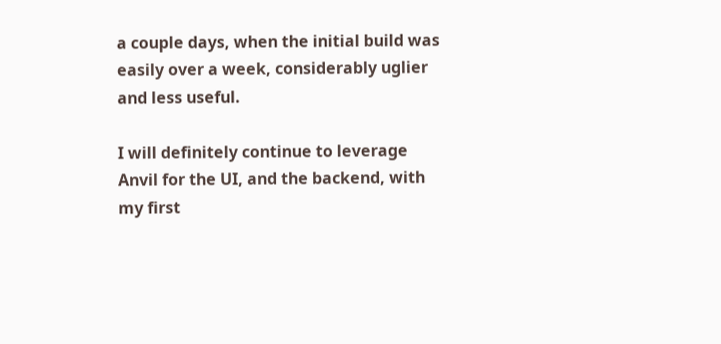a couple days, when the initial build was easily over a week, considerably uglier and less useful.

I will definitely continue to leverage Anvil for the UI, and the backend, with my first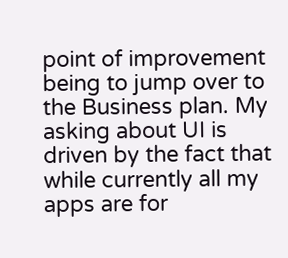point of improvement being to jump over to the Business plan. My asking about UI is driven by the fact that while currently all my apps are for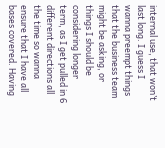internal use, that won’t last long. I guess I wanna preempt things that the business team might be asking, or things I should be considering longer term, as I get pulled in 6 different directions all the time so wanna ensure that I have all bases covered. Having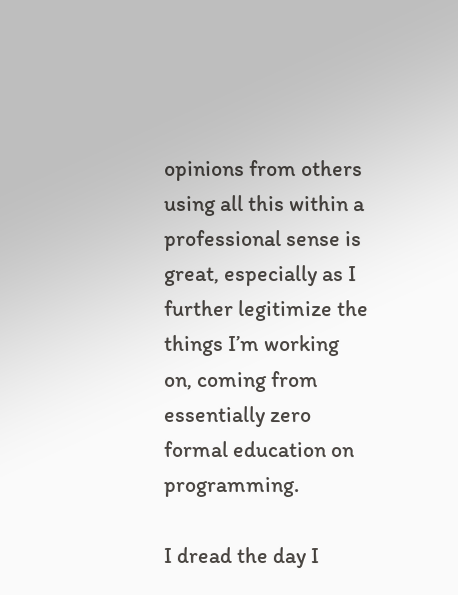opinions from others using all this within a professional sense is great, especially as I further legitimize the things I’m working on, coming from essentially zero formal education on programming.

I dread the day I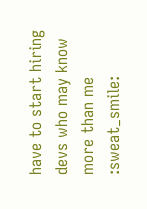have to start hiring devs who may know more than me :sweat_smile: